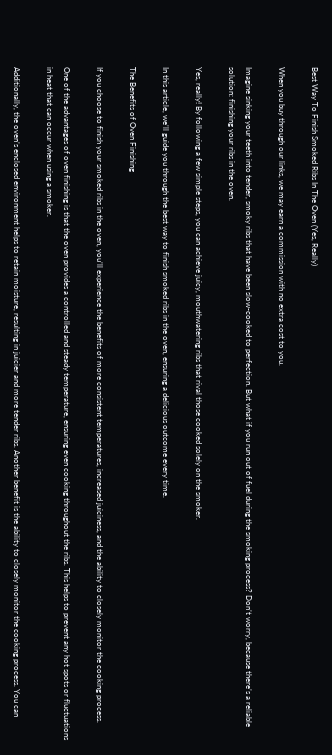Best Way To Finish Smoked Ribs In The Oven (Yes, Really)

When you buy through our links, we may earn a commission with no extra cost to you.

Imagine sinking your teeth into tender, smoky ribs that have been slow-cooked to perfection. But what if you run out of fuel during the smoking process? Don’t worry, because there’s a reliable solution: finishing your ribs in the oven.

Yes, really! By following a few simple steps, you can achieve juicy, mouthwatering ribs that rival those cooked solely on the smoker.

In this article, we’ll guide you through the best way to finish smoked ribs in the oven, ensuring a delicious outcome every time.

The Benefits of Oven Finishing

If you choose to finish your smoked ribs in the oven, you’ll experience the benefits of more consistent temperatures, increased juiciness, and the ability to closely monitor the cooking process.

One of the advantages of oven finishing is that the oven provides a controlled and steady temperature, ensuring even cooking throughout the ribs. This helps to prevent any hot spots or fluctuations in heat that can occur when using a smoker.

Additionally, the oven’s enclosed environment helps to retain moisture, resulting in juicier and more tender ribs. Another benefit is the ability to closely monitor the cooking process. You can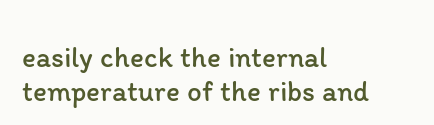easily check the internal temperature of the ribs and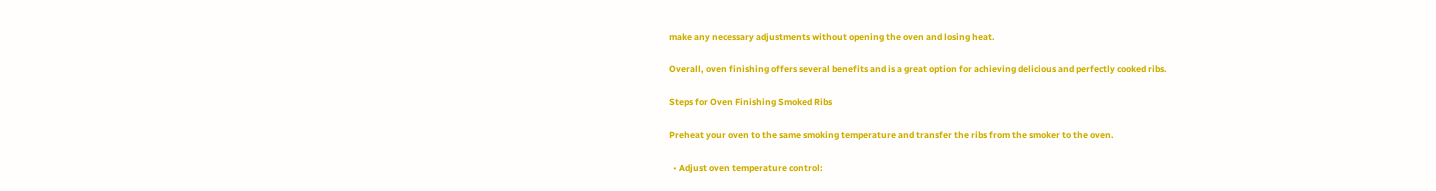make any necessary adjustments without opening the oven and losing heat.

Overall, oven finishing offers several benefits and is a great option for achieving delicious and perfectly cooked ribs.

Steps for Oven Finishing Smoked Ribs

Preheat your oven to the same smoking temperature and transfer the ribs from the smoker to the oven.

  • Adjust oven temperature control: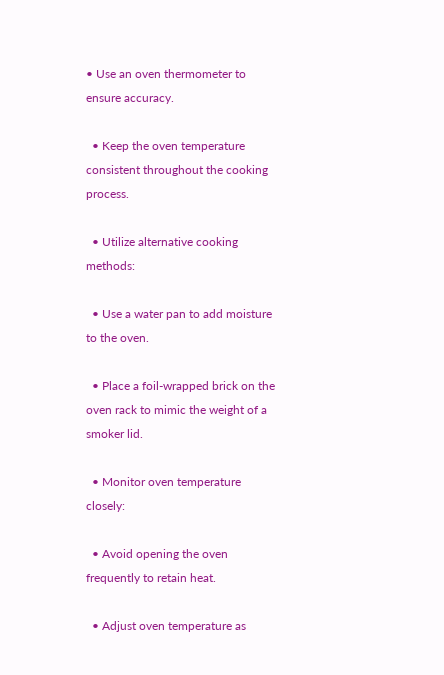• Use an oven thermometer to ensure accuracy.

  • Keep the oven temperature consistent throughout the cooking process.

  • Utilize alternative cooking methods:

  • Use a water pan to add moisture to the oven.

  • Place a foil-wrapped brick on the oven rack to mimic the weight of a smoker lid.

  • Monitor oven temperature closely:

  • Avoid opening the oven frequently to retain heat.

  • Adjust oven temperature as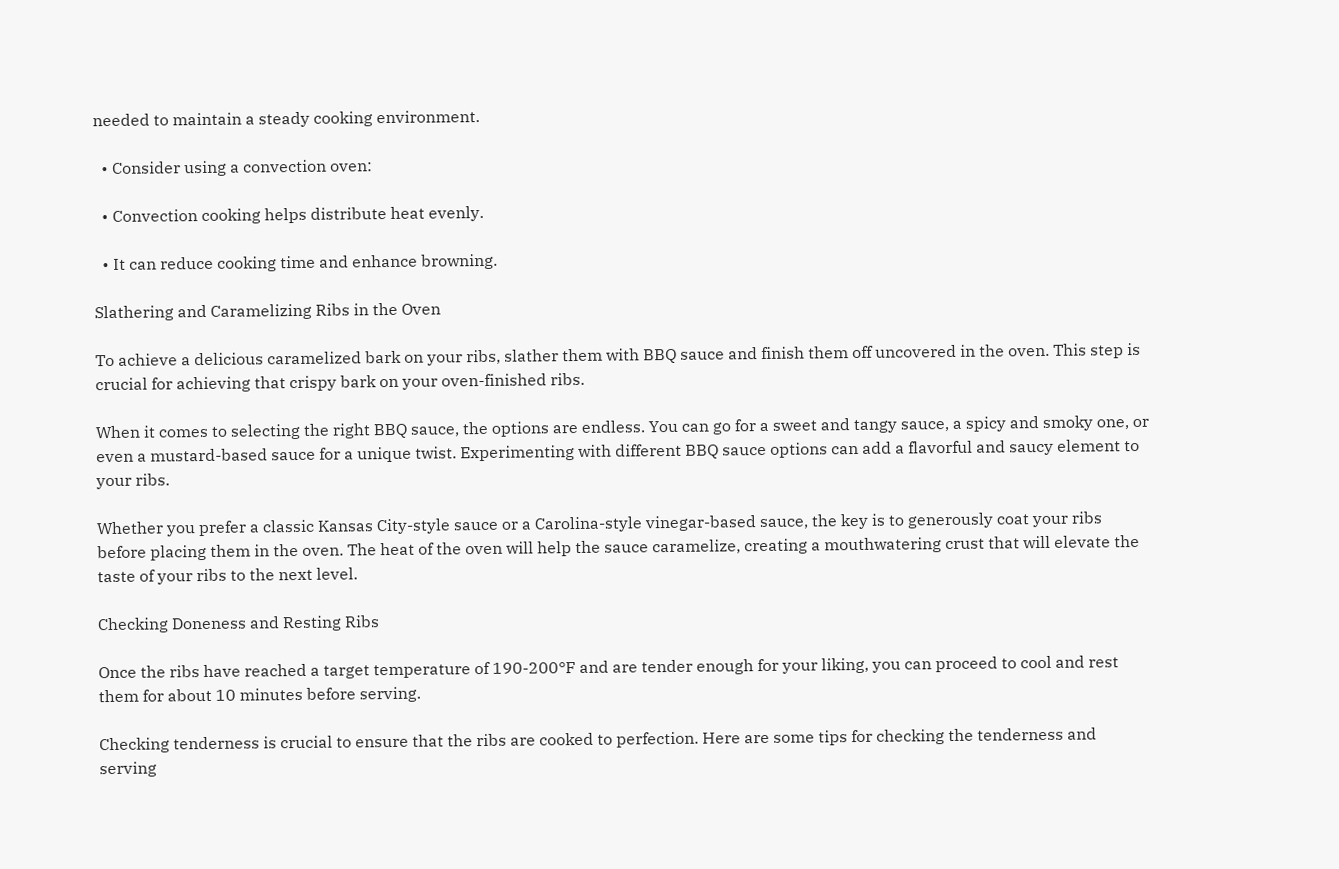needed to maintain a steady cooking environment.

  • Consider using a convection oven:

  • Convection cooking helps distribute heat evenly.

  • It can reduce cooking time and enhance browning.

Slathering and Caramelizing Ribs in the Oven

To achieve a delicious caramelized bark on your ribs, slather them with BBQ sauce and finish them off uncovered in the oven. This step is crucial for achieving that crispy bark on your oven-finished ribs.

When it comes to selecting the right BBQ sauce, the options are endless. You can go for a sweet and tangy sauce, a spicy and smoky one, or even a mustard-based sauce for a unique twist. Experimenting with different BBQ sauce options can add a flavorful and saucy element to your ribs.

Whether you prefer a classic Kansas City-style sauce or a Carolina-style vinegar-based sauce, the key is to generously coat your ribs before placing them in the oven. The heat of the oven will help the sauce caramelize, creating a mouthwatering crust that will elevate the taste of your ribs to the next level.

Checking Doneness and Resting Ribs

Once the ribs have reached a target temperature of 190-200°F and are tender enough for your liking, you can proceed to cool and rest them for about 10 minutes before serving.

Checking tenderness is crucial to ensure that the ribs are cooked to perfection. Here are some tips for checking the tenderness and serving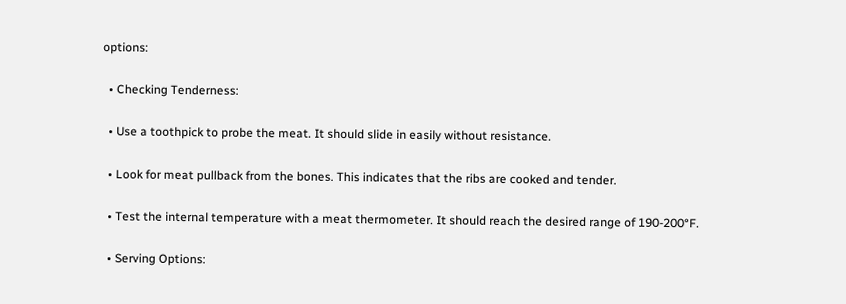options:

  • Checking Tenderness:

  • Use a toothpick to probe the meat. It should slide in easily without resistance.

  • Look for meat pullback from the bones. This indicates that the ribs are cooked and tender.

  • Test the internal temperature with a meat thermometer. It should reach the desired range of 190-200°F.

  • Serving Options: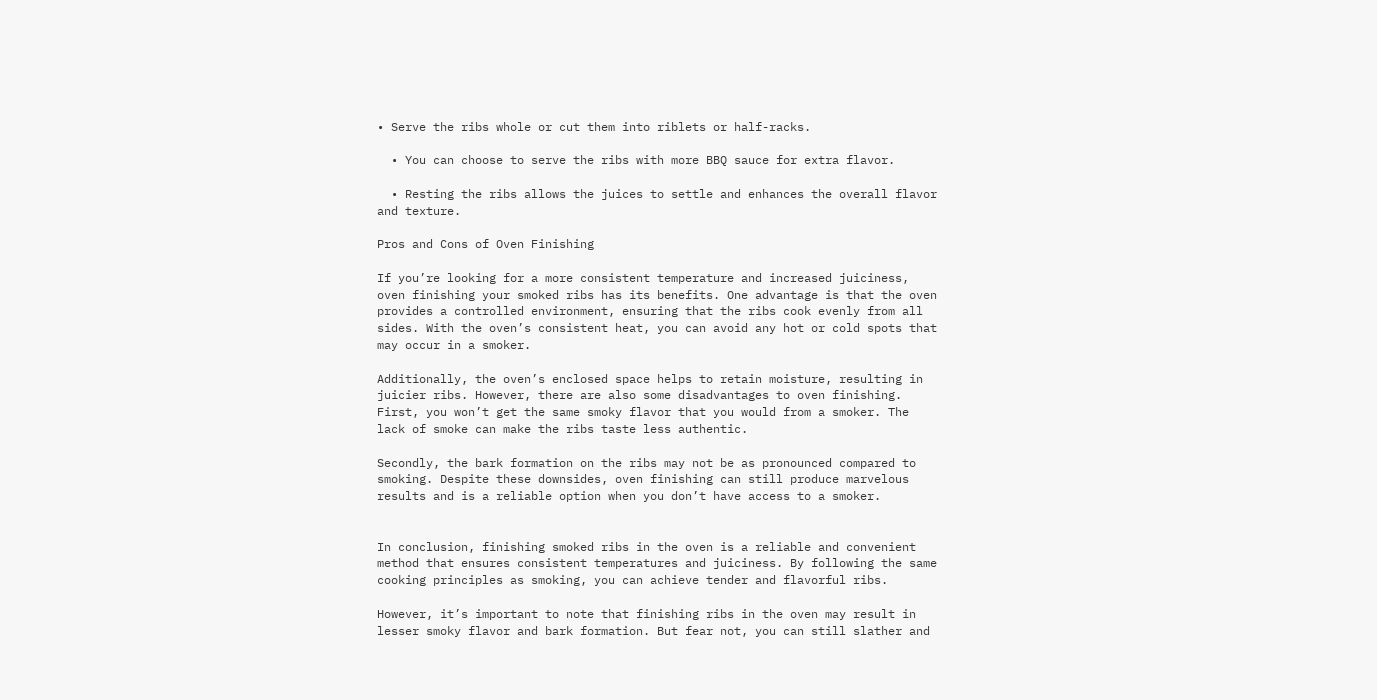• Serve the ribs whole or cut them into riblets or half-racks.

  • You can choose to serve the ribs with more BBQ sauce for extra flavor.

  • Resting the ribs allows the juices to settle and enhances the overall flavor and texture.

Pros and Cons of Oven Finishing

If you’re looking for a more consistent temperature and increased juiciness, oven finishing your smoked ribs has its benefits. One advantage is that the oven provides a controlled environment, ensuring that the ribs cook evenly from all sides. With the oven’s consistent heat, you can avoid any hot or cold spots that may occur in a smoker.

Additionally, the oven’s enclosed space helps to retain moisture, resulting in juicier ribs. However, there are also some disadvantages to oven finishing. First, you won’t get the same smoky flavor that you would from a smoker. The lack of smoke can make the ribs taste less authentic.

Secondly, the bark formation on the ribs may not be as pronounced compared to smoking. Despite these downsides, oven finishing can still produce marvelous results and is a reliable option when you don’t have access to a smoker.


In conclusion, finishing smoked ribs in the oven is a reliable and convenient method that ensures consistent temperatures and juiciness. By following the same cooking principles as smoking, you can achieve tender and flavorful ribs.

However, it’s important to note that finishing ribs in the oven may result in lesser smoky flavor and bark formation. But fear not, you can still slather and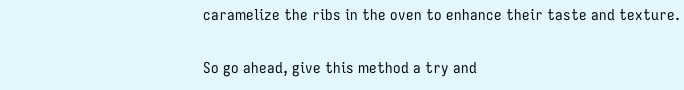caramelize the ribs in the oven to enhance their taste and texture.

So go ahead, give this method a try and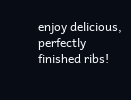enjoy delicious, perfectly finished ribs!